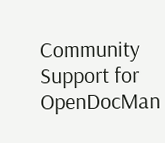Community Support for OpenDocMan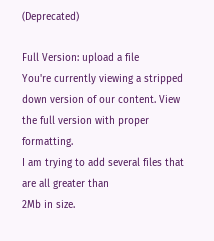(Deprecated)

Full Version: upload a file
You're currently viewing a stripped down version of our content. View the full version with proper formatting.
I am trying to add several files that are all greater than
2Mb in size.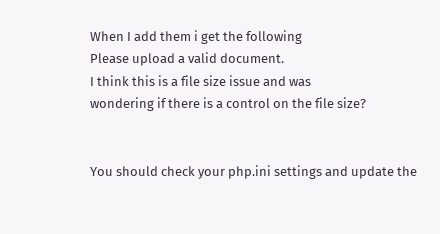When I add them i get the following
Please upload a valid document.
I think this is a file size issue and was
wondering if there is a control on the file size?


You should check your php.ini settings and update the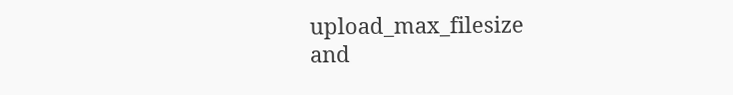upload_max_filesize
and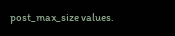post_max_size values.